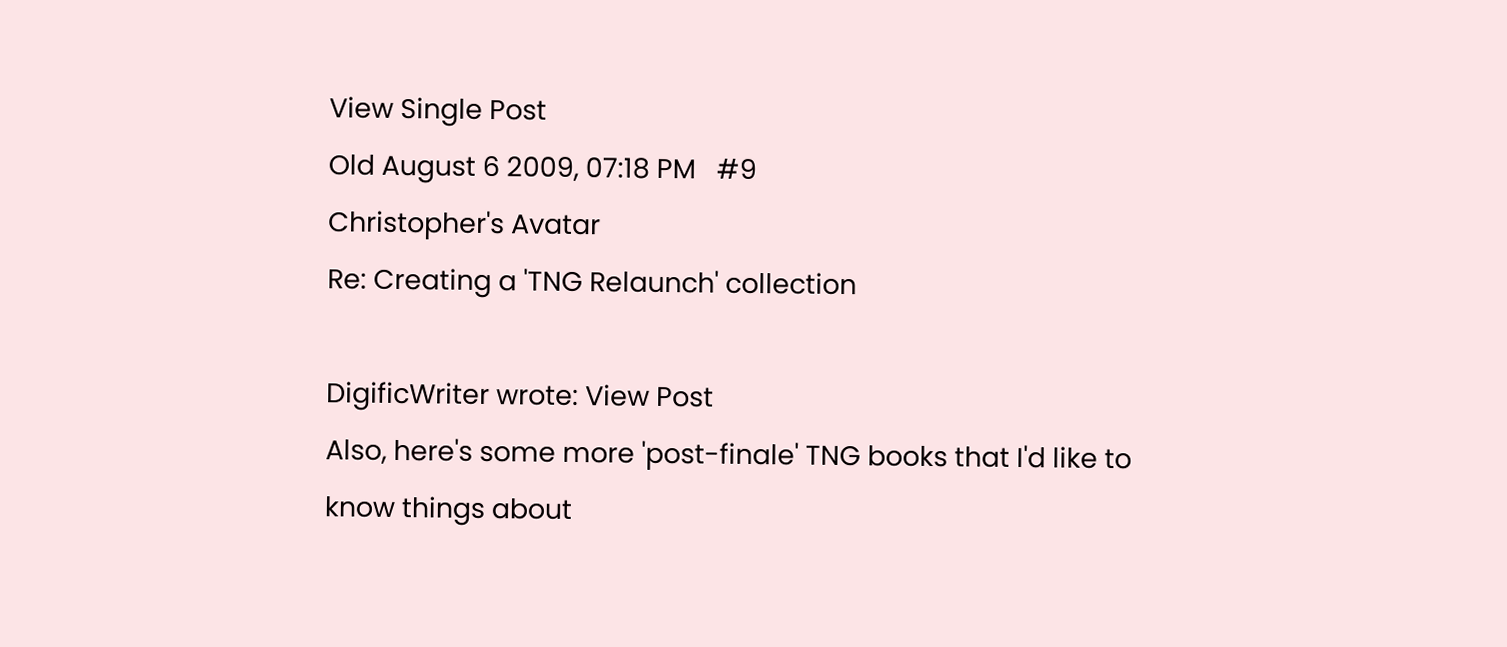View Single Post
Old August 6 2009, 07:18 PM   #9
Christopher's Avatar
Re: Creating a 'TNG Relaunch' collection

DigificWriter wrote: View Post
Also, here's some more 'post-finale' TNG books that I'd like to know things about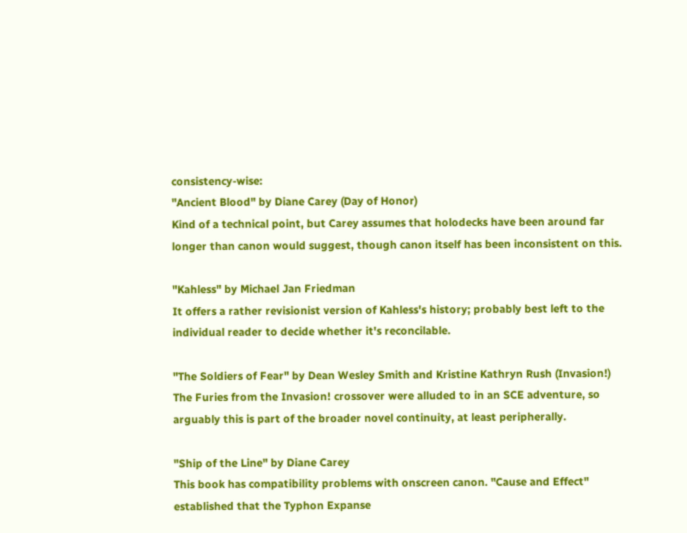consistency-wise:
"Ancient Blood" by Diane Carey (Day of Honor)
Kind of a technical point, but Carey assumes that holodecks have been around far longer than canon would suggest, though canon itself has been inconsistent on this.

"Kahless" by Michael Jan Friedman
It offers a rather revisionist version of Kahless's history; probably best left to the individual reader to decide whether it's reconcilable.

"The Soldiers of Fear" by Dean Wesley Smith and Kristine Kathryn Rush (Invasion!)
The Furies from the Invasion! crossover were alluded to in an SCE adventure, so arguably this is part of the broader novel continuity, at least peripherally.

"Ship of the Line" by Diane Carey
This book has compatibility problems with onscreen canon. "Cause and Effect" established that the Typhon Expanse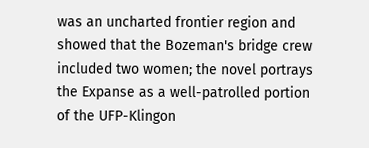was an uncharted frontier region and showed that the Bozeman's bridge crew included two women; the novel portrays the Expanse as a well-patrolled portion of the UFP-Klingon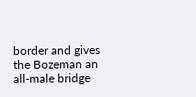border and gives the Bozeman an all-male bridge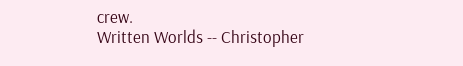crew.
Written Worlds -- Christopher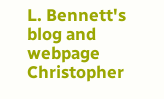L. Bennett's blog and webpage
Christopher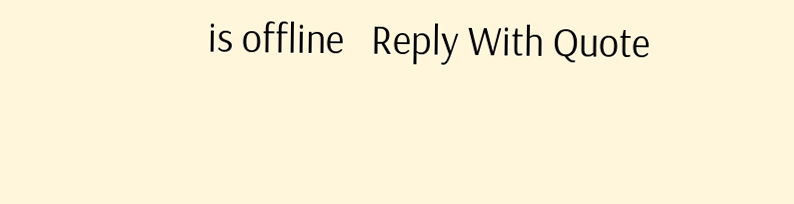is offline   Reply With Quote